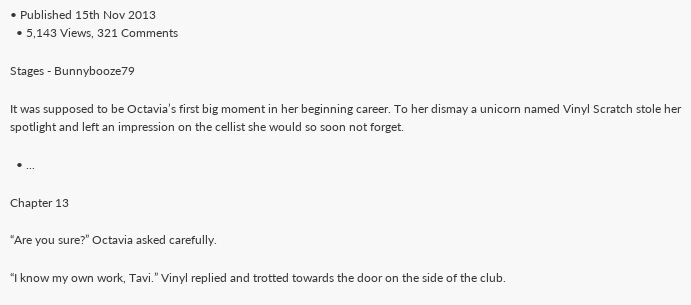• Published 15th Nov 2013
  • 5,143 Views, 321 Comments

Stages - Bunnybooze79

It was supposed to be Octavia’s first big moment in her beginning career. To her dismay a unicorn named Vinyl Scratch stole her spotlight and left an impression on the cellist she would so soon not forget.

  • ...

Chapter 13

“Are you sure?” Octavia asked carefully.

“I know my own work, Tavi.” Vinyl replied and trotted towards the door on the side of the club.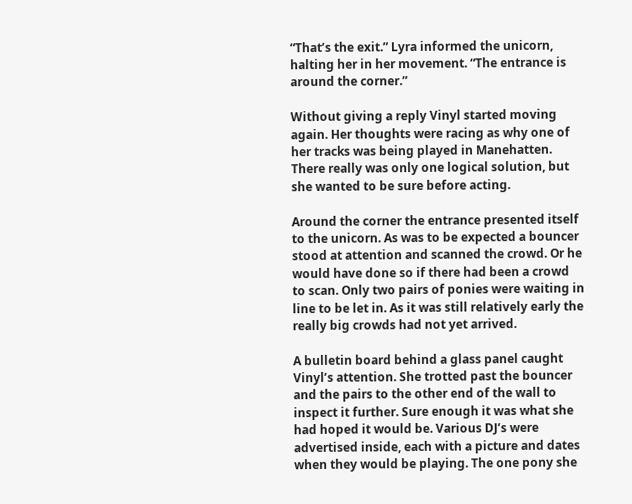“That’s the exit.” Lyra informed the unicorn, halting her in her movement. “The entrance is around the corner.”

Without giving a reply Vinyl started moving again. Her thoughts were racing as why one of her tracks was being played in Manehatten. There really was only one logical solution, but she wanted to be sure before acting.

Around the corner the entrance presented itself to the unicorn. As was to be expected a bouncer stood at attention and scanned the crowd. Or he would have done so if there had been a crowd to scan. Only two pairs of ponies were waiting in line to be let in. As it was still relatively early the really big crowds had not yet arrived.

A bulletin board behind a glass panel caught Vinyl’s attention. She trotted past the bouncer and the pairs to the other end of the wall to inspect it further. Sure enough it was what she had hoped it would be. Various DJ’s were advertised inside, each with a picture and dates when they would be playing. The one pony she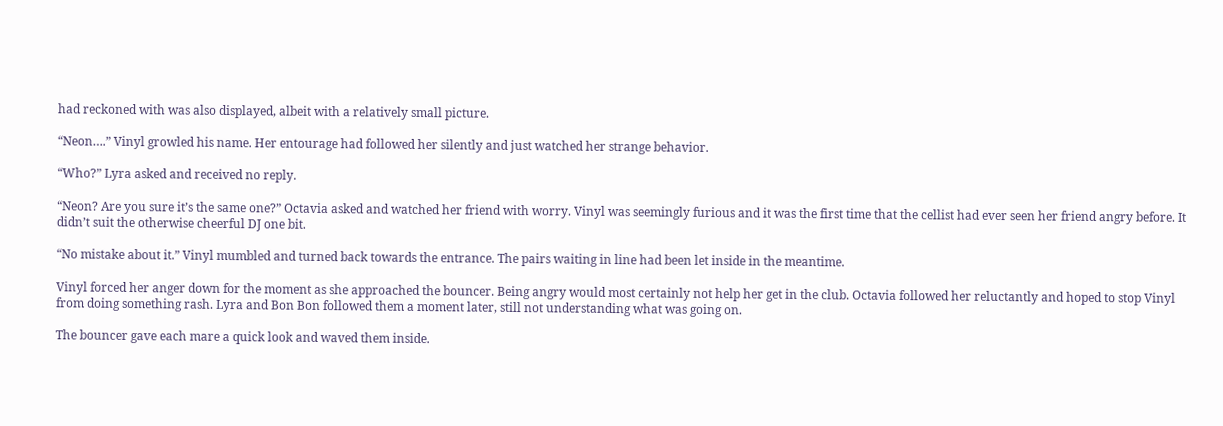had reckoned with was also displayed, albeit with a relatively small picture.

“Neon….” Vinyl growled his name. Her entourage had followed her silently and just watched her strange behavior.

“Who?” Lyra asked and received no reply.

“Neon? Are you sure it’s the same one?” Octavia asked and watched her friend with worry. Vinyl was seemingly furious and it was the first time that the cellist had ever seen her friend angry before. It didn’t suit the otherwise cheerful DJ one bit.

“No mistake about it.” Vinyl mumbled and turned back towards the entrance. The pairs waiting in line had been let inside in the meantime.

Vinyl forced her anger down for the moment as she approached the bouncer. Being angry would most certainly not help her get in the club. Octavia followed her reluctantly and hoped to stop Vinyl from doing something rash. Lyra and Bon Bon followed them a moment later, still not understanding what was going on.

The bouncer gave each mare a quick look and waved them inside.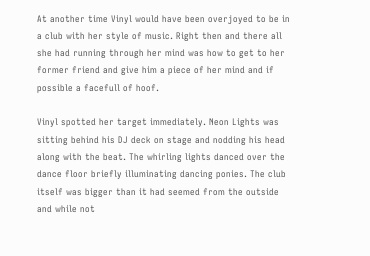At another time Vinyl would have been overjoyed to be in a club with her style of music. Right then and there all she had running through her mind was how to get to her former friend and give him a piece of her mind and if possible a facefull of hoof.

Vinyl spotted her target immediately. Neon Lights was sitting behind his DJ deck on stage and nodding his head along with the beat. The whirling lights danced over the dance floor briefly illuminating dancing ponies. The club itself was bigger than it had seemed from the outside and while not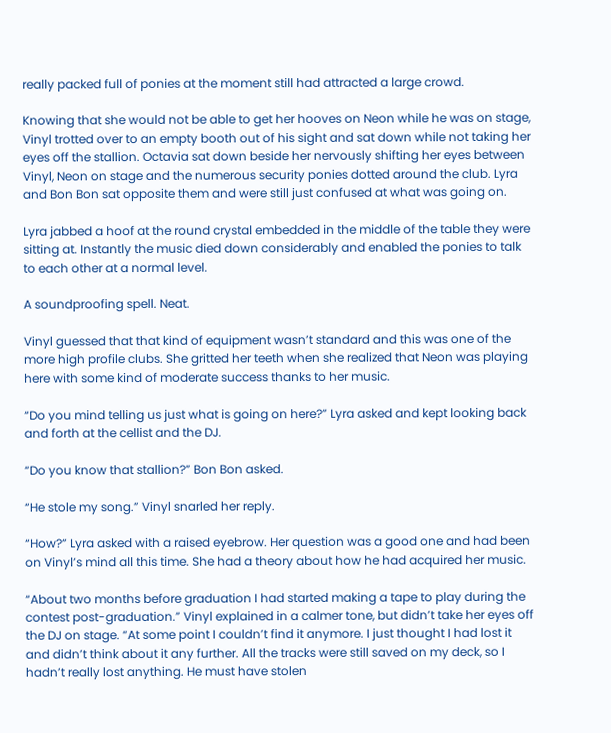really packed full of ponies at the moment still had attracted a large crowd.

Knowing that she would not be able to get her hooves on Neon while he was on stage, Vinyl trotted over to an empty booth out of his sight and sat down while not taking her eyes off the stallion. Octavia sat down beside her nervously shifting her eyes between Vinyl, Neon on stage and the numerous security ponies dotted around the club. Lyra and Bon Bon sat opposite them and were still just confused at what was going on.

Lyra jabbed a hoof at the round crystal embedded in the middle of the table they were sitting at. Instantly the music died down considerably and enabled the ponies to talk to each other at a normal level.

A soundproofing spell. Neat.

Vinyl guessed that that kind of equipment wasn’t standard and this was one of the more high profile clubs. She gritted her teeth when she realized that Neon was playing here with some kind of moderate success thanks to her music.

“Do you mind telling us just what is going on here?” Lyra asked and kept looking back and forth at the cellist and the DJ.

“Do you know that stallion?” Bon Bon asked.

“He stole my song.” Vinyl snarled her reply.

“How?” Lyra asked with a raised eyebrow. Her question was a good one and had been on Vinyl’s mind all this time. She had a theory about how he had acquired her music.

“About two months before graduation I had started making a tape to play during the contest post-graduation.” Vinyl explained in a calmer tone, but didn’t take her eyes off the DJ on stage. “At some point I couldn’t find it anymore. I just thought I had lost it and didn’t think about it any further. All the tracks were still saved on my deck, so I hadn’t really lost anything. He must have stolen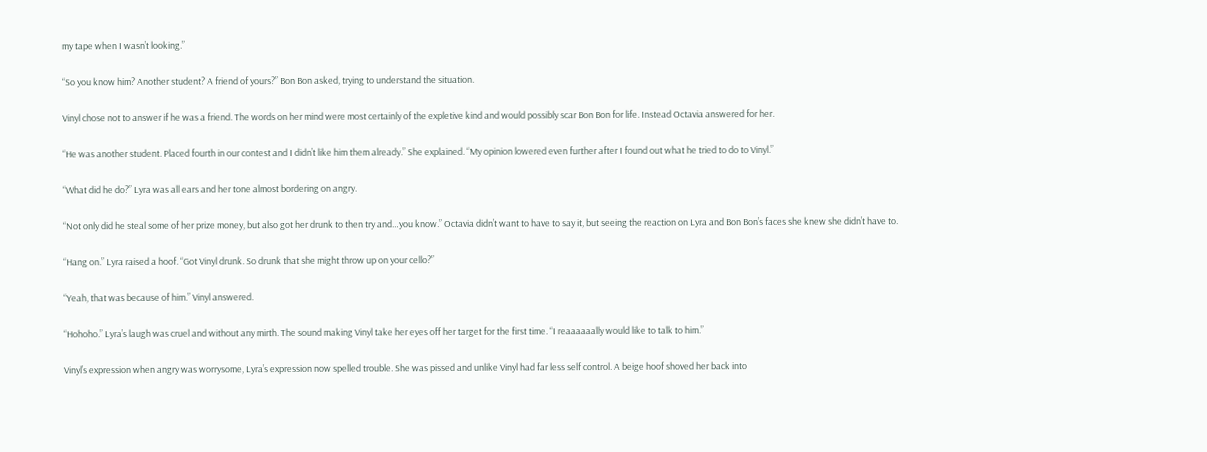my tape when I wasn’t looking.”

“So you know him? Another student? A friend of yours?” Bon Bon asked, trying to understand the situation.

Vinyl chose not to answer if he was a friend. The words on her mind were most certainly of the expletive kind and would possibly scar Bon Bon for life. Instead Octavia answered for her.

“He was another student. Placed fourth in our contest and I didn’t like him them already.” She explained. “My opinion lowered even further after I found out what he tried to do to Vinyl.”

“What did he do?” Lyra was all ears and her tone almost bordering on angry.

“Not only did he steal some of her prize money, but also got her drunk to then try and…you know.” Octavia didn’t want to have to say it, but seeing the reaction on Lyra and Bon Bon’s faces she knew she didn’t have to.

“Hang on.” Lyra raised a hoof. “Got Vinyl drunk. So drunk that she might throw up on your cello?”

“Yeah, that was because of him.” Vinyl answered.

“Hohoho.” Lyra’s laugh was cruel and without any mirth. The sound making Vinyl take her eyes off her target for the first time. “I reaaaaaally would like to talk to him.”

Vinyl’s expression when angry was worrysome, Lyra’s expression now spelled trouble. She was pissed and unlike Vinyl had far less self control. A beige hoof shoved her back into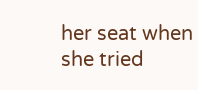her seat when she tried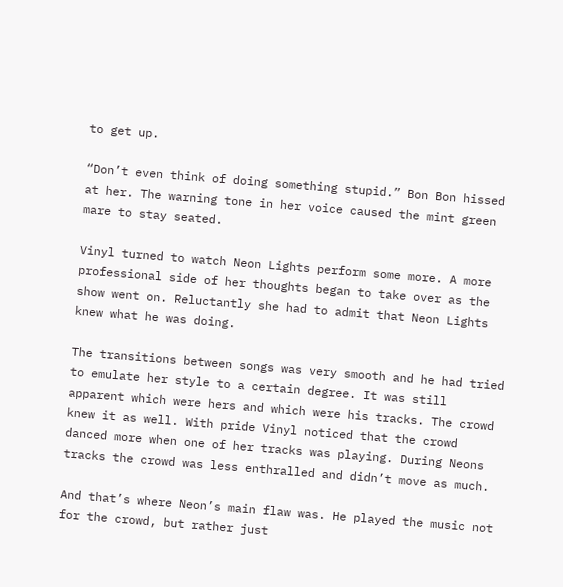to get up.

“Don’t even think of doing something stupid.” Bon Bon hissed at her. The warning tone in her voice caused the mint green mare to stay seated.

Vinyl turned to watch Neon Lights perform some more. A more professional side of her thoughts began to take over as the show went on. Reluctantly she had to admit that Neon Lights knew what he was doing.

The transitions between songs was very smooth and he had tried to emulate her style to a certain degree. It was still apparent which were hers and which were his tracks. The crowd knew it as well. With pride Vinyl noticed that the crowd danced more when one of her tracks was playing. During Neons tracks the crowd was less enthralled and didn’t move as much.

And that’s where Neon’s main flaw was. He played the music not for the crowd, but rather just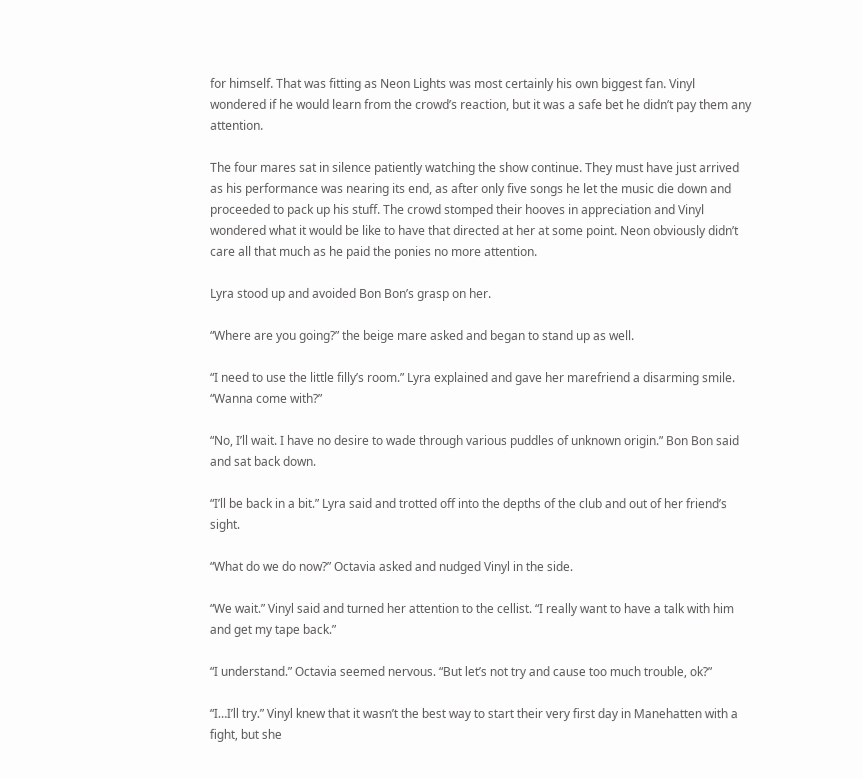for himself. That was fitting as Neon Lights was most certainly his own biggest fan. Vinyl wondered if he would learn from the crowd’s reaction, but it was a safe bet he didn’t pay them any attention.

The four mares sat in silence patiently watching the show continue. They must have just arrived as his performance was nearing its end, as after only five songs he let the music die down and proceeded to pack up his stuff. The crowd stomped their hooves in appreciation and Vinyl wondered what it would be like to have that directed at her at some point. Neon obviously didn’t care all that much as he paid the ponies no more attention.

Lyra stood up and avoided Bon Bon’s grasp on her.

“Where are you going?” the beige mare asked and began to stand up as well.

“I need to use the little filly’s room.” Lyra explained and gave her marefriend a disarming smile. “Wanna come with?”

“No, I’ll wait. I have no desire to wade through various puddles of unknown origin.” Bon Bon said and sat back down.

“I’ll be back in a bit.” Lyra said and trotted off into the depths of the club and out of her friend’s sight.

“What do we do now?” Octavia asked and nudged Vinyl in the side.

“We wait.” Vinyl said and turned her attention to the cellist. “I really want to have a talk with him and get my tape back.”

“I understand.” Octavia seemed nervous. “But let’s not try and cause too much trouble, ok?”

“I…I’ll try.” Vinyl knew that it wasn’t the best way to start their very first day in Manehatten with a fight, but she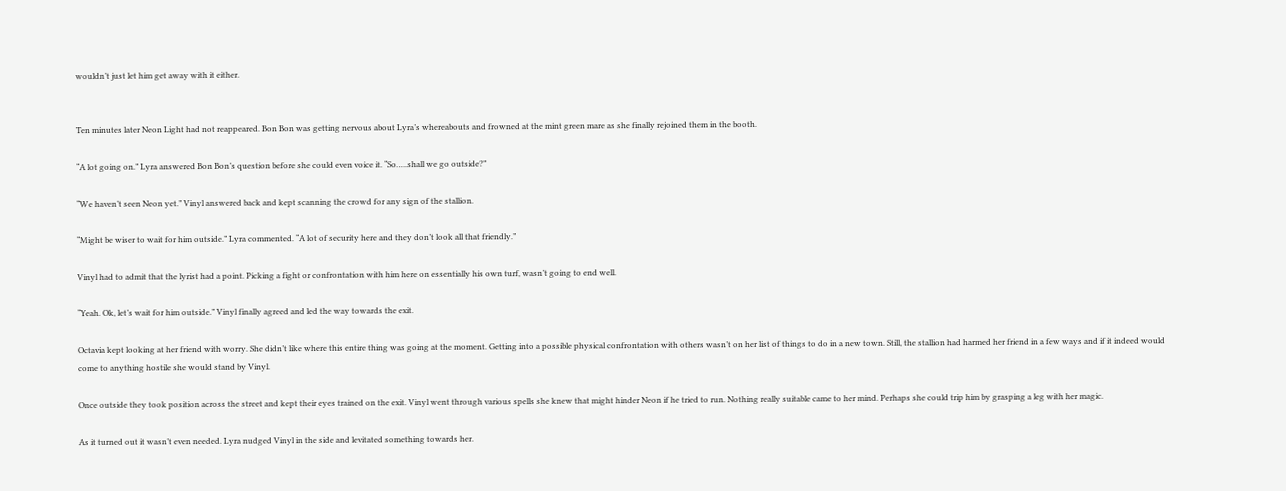wouldn’t just let him get away with it either.


Ten minutes later Neon Light had not reappeared. Bon Bon was getting nervous about Lyra’s whereabouts and frowned at the mint green mare as she finally rejoined them in the booth.

“A lot going on.” Lyra answered Bon Bon’s question before she could even voice it. “So…..shall we go outside?”

“We haven’t seen Neon yet.” Vinyl answered back and kept scanning the crowd for any sign of the stallion.

“Might be wiser to wait for him outside.” Lyra commented. “A lot of security here and they don’t look all that friendly.”

Vinyl had to admit that the lyrist had a point. Picking a fight or confrontation with him here on essentially his own turf, wasn’t going to end well.

“Yeah. Ok, let’s wait for him outside.” Vinyl finally agreed and led the way towards the exit.

Octavia kept looking at her friend with worry. She didn’t like where this entire thing was going at the moment. Getting into a possible physical confrontation with others wasn’t on her list of things to do in a new town. Still, the stallion had harmed her friend in a few ways and if it indeed would come to anything hostile she would stand by Vinyl.

Once outside they took position across the street and kept their eyes trained on the exit. Vinyl went through various spells she knew that might hinder Neon if he tried to run. Nothing really suitable came to her mind. Perhaps she could trip him by grasping a leg with her magic.

As it turned out it wasn’t even needed. Lyra nudged Vinyl in the side and levitated something towards her.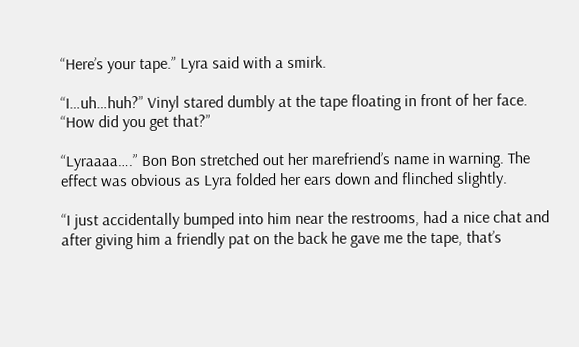“Here’s your tape.” Lyra said with a smirk.

“I…uh…huh?” Vinyl stared dumbly at the tape floating in front of her face. “How did you get that?”

“Lyraaaa….” Bon Bon stretched out her marefriend’s name in warning. The effect was obvious as Lyra folded her ears down and flinched slightly.

“I just accidentally bumped into him near the restrooms, had a nice chat and after giving him a friendly pat on the back he gave me the tape, that’s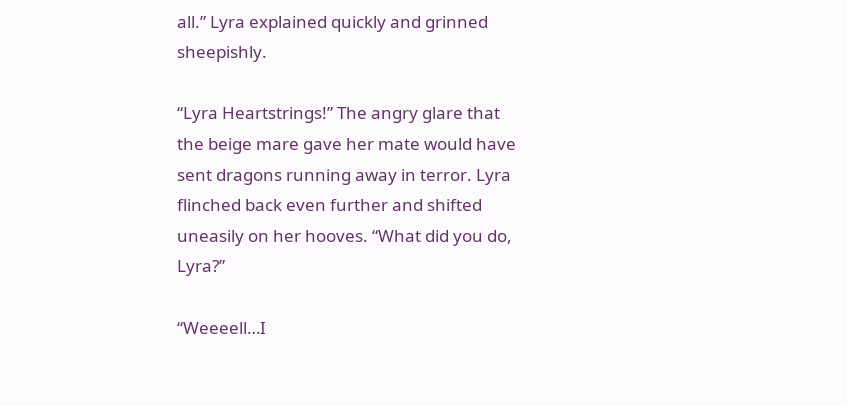all.” Lyra explained quickly and grinned sheepishly.

“Lyra Heartstrings!” The angry glare that the beige mare gave her mate would have sent dragons running away in terror. Lyra flinched back even further and shifted uneasily on her hooves. “What did you do, Lyra?”

“Weeeell…I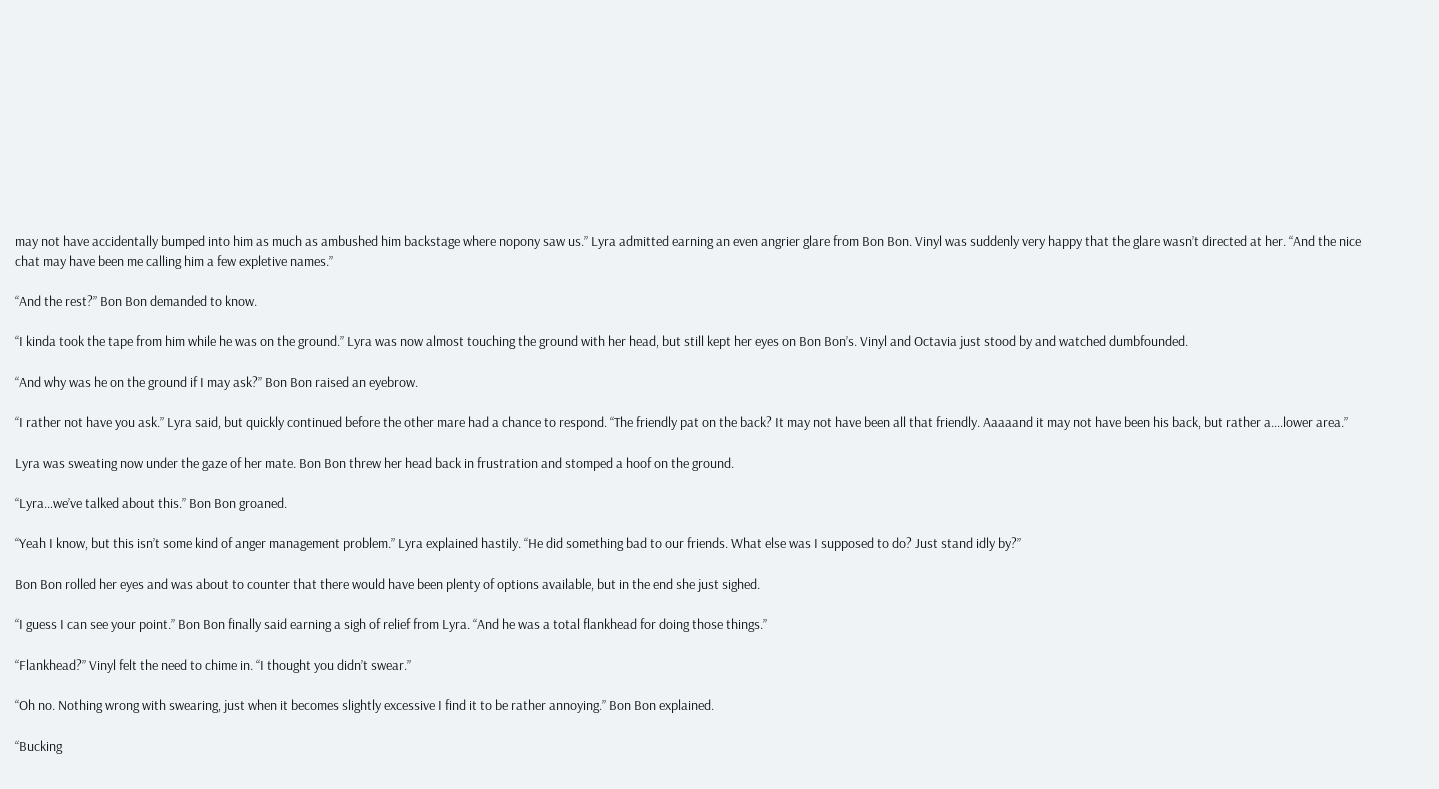may not have accidentally bumped into him as much as ambushed him backstage where nopony saw us.” Lyra admitted earning an even angrier glare from Bon Bon. Vinyl was suddenly very happy that the glare wasn’t directed at her. “And the nice chat may have been me calling him a few expletive names.”

“And the rest?” Bon Bon demanded to know.

“I kinda took the tape from him while he was on the ground.” Lyra was now almost touching the ground with her head, but still kept her eyes on Bon Bon’s. Vinyl and Octavia just stood by and watched dumbfounded.

“And why was he on the ground if I may ask?” Bon Bon raised an eyebrow.

“I rather not have you ask.” Lyra said, but quickly continued before the other mare had a chance to respond. “The friendly pat on the back? It may not have been all that friendly. Aaaaand it may not have been his back, but rather a….lower area.”

Lyra was sweating now under the gaze of her mate. Bon Bon threw her head back in frustration and stomped a hoof on the ground.

“Lyra…we’ve talked about this.” Bon Bon groaned.

“Yeah I know, but this isn’t some kind of anger management problem.” Lyra explained hastily. “He did something bad to our friends. What else was I supposed to do? Just stand idly by?”

Bon Bon rolled her eyes and was about to counter that there would have been plenty of options available, but in the end she just sighed.

“I guess I can see your point.” Bon Bon finally said earning a sigh of relief from Lyra. “And he was a total flankhead for doing those things.”

“Flankhead?” Vinyl felt the need to chime in. “I thought you didn’t swear.”

“Oh no. Nothing wrong with swearing, just when it becomes slightly excessive I find it to be rather annoying.” Bon Bon explained.

“Bucking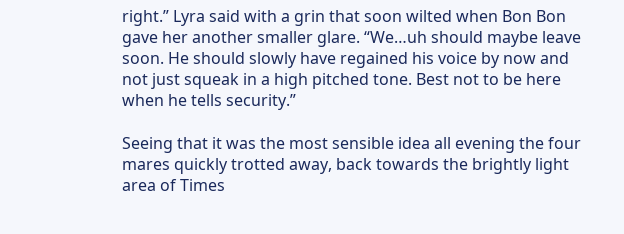right.” Lyra said with a grin that soon wilted when Bon Bon gave her another smaller glare. “We…uh should maybe leave soon. He should slowly have regained his voice by now and not just squeak in a high pitched tone. Best not to be here when he tells security.”

Seeing that it was the most sensible idea all evening the four mares quickly trotted away, back towards the brightly light area of Times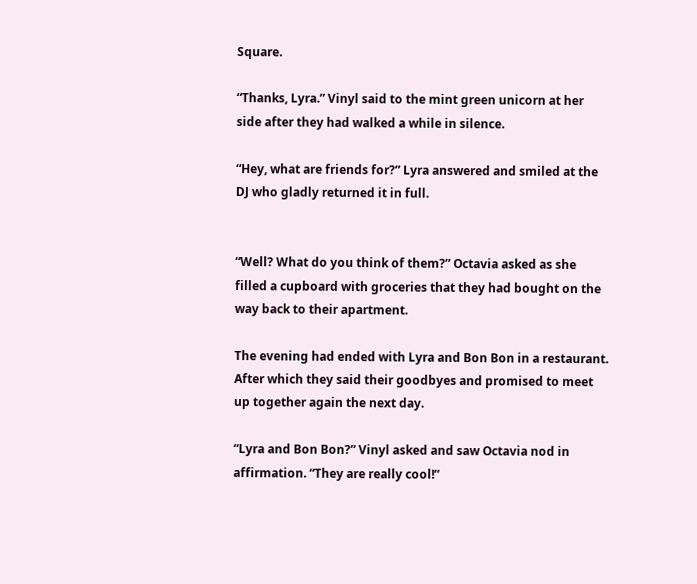Square.

“Thanks, Lyra.” Vinyl said to the mint green unicorn at her side after they had walked a while in silence.

“Hey, what are friends for?” Lyra answered and smiled at the DJ who gladly returned it in full.


“Well? What do you think of them?” Octavia asked as she filled a cupboard with groceries that they had bought on the way back to their apartment.

The evening had ended with Lyra and Bon Bon in a restaurant. After which they said their goodbyes and promised to meet up together again the next day.

“Lyra and Bon Bon?” Vinyl asked and saw Octavia nod in affirmation. “They are really cool!”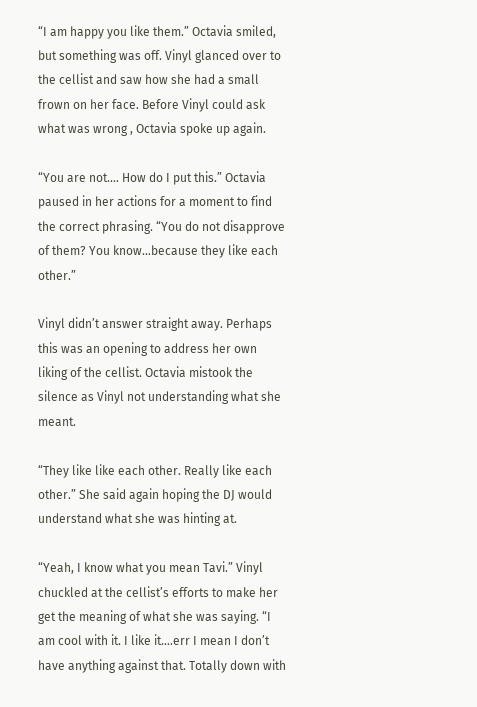“I am happy you like them.” Octavia smiled, but something was off. Vinyl glanced over to the cellist and saw how she had a small frown on her face. Before Vinyl could ask what was wrong , Octavia spoke up again.

“You are not…. How do I put this.” Octavia paused in her actions for a moment to find the correct phrasing. “You do not disapprove of them? You know…because they like each other.”

Vinyl didn’t answer straight away. Perhaps this was an opening to address her own liking of the cellist. Octavia mistook the silence as Vinyl not understanding what she meant.

“They like like each other. Really like each other.” She said again hoping the DJ would understand what she was hinting at.

“Yeah, I know what you mean Tavi.” Vinyl chuckled at the cellist’s efforts to make her get the meaning of what she was saying. “I am cool with it. I like it….err I mean I don’t have anything against that. Totally down with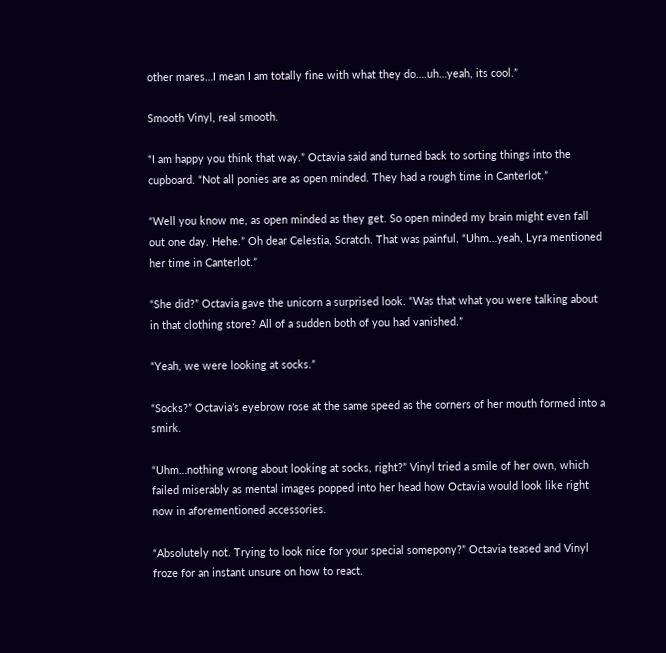other mares…I mean I am totally fine with what they do….uh…yeah, its cool.”

Smooth Vinyl, real smooth.

“I am happy you think that way.” Octavia said and turned back to sorting things into the cupboard. “Not all ponies are as open minded. They had a rough time in Canterlot.”

“Well you know me, as open minded as they get. So open minded my brain might even fall out one day. Hehe.” Oh dear Celestia, Scratch. That was painful. “Uhm…yeah, Lyra mentioned her time in Canterlot.”

“She did?” Octavia gave the unicorn a surprised look. “Was that what you were talking about in that clothing store? All of a sudden both of you had vanished.”

“Yeah, we were looking at socks.”

“Socks?” Octavia’s eyebrow rose at the same speed as the corners of her mouth formed into a smirk.

“Uhm…nothing wrong about looking at socks, right?” Vinyl tried a smile of her own, which failed miserably as mental images popped into her head how Octavia would look like right now in aforementioned accessories.

“Absolutely not. Trying to look nice for your special somepony?” Octavia teased and Vinyl froze for an instant unsure on how to react.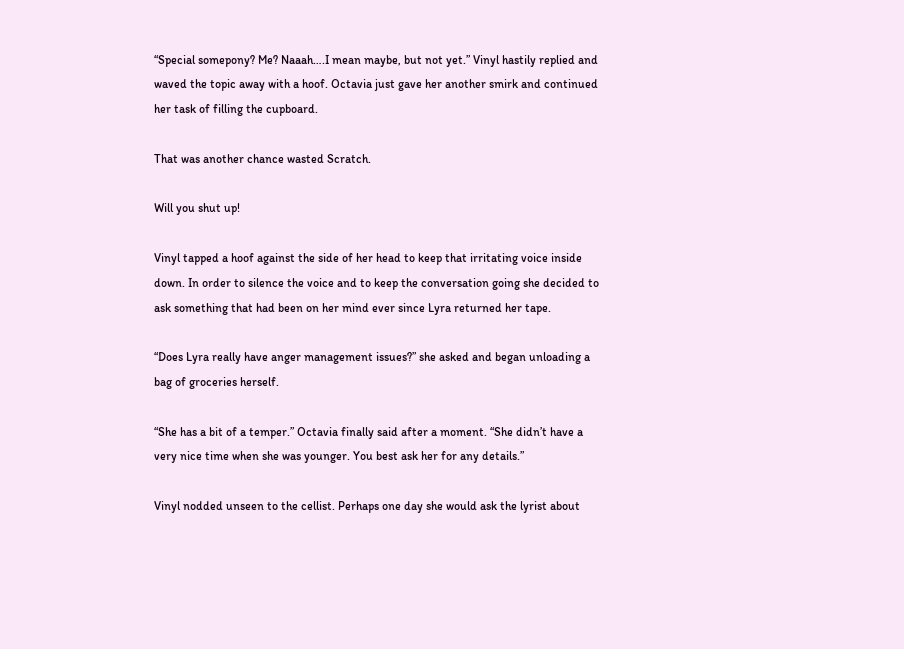“Special somepony? Me? Naaah….I mean maybe, but not yet.” Vinyl hastily replied and waved the topic away with a hoof. Octavia just gave her another smirk and continued her task of filling the cupboard.

That was another chance wasted Scratch.

Will you shut up!

Vinyl tapped a hoof against the side of her head to keep that irritating voice inside down. In order to silence the voice and to keep the conversation going she decided to ask something that had been on her mind ever since Lyra returned her tape.

“Does Lyra really have anger management issues?” she asked and began unloading a bag of groceries herself.

“She has a bit of a temper.” Octavia finally said after a moment. “She didn’t have a very nice time when she was younger. You best ask her for any details.”

Vinyl nodded unseen to the cellist. Perhaps one day she would ask the lyrist about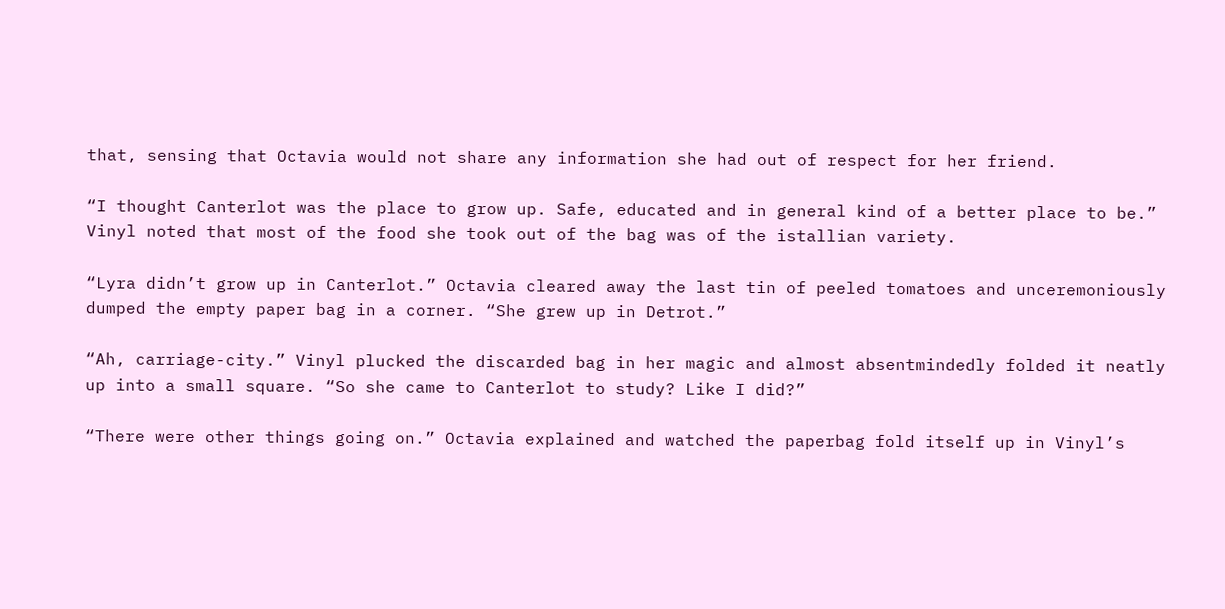that, sensing that Octavia would not share any information she had out of respect for her friend.

“I thought Canterlot was the place to grow up. Safe, educated and in general kind of a better place to be.” Vinyl noted that most of the food she took out of the bag was of the istallian variety.

“Lyra didn’t grow up in Canterlot.” Octavia cleared away the last tin of peeled tomatoes and unceremoniously dumped the empty paper bag in a corner. “She grew up in Detrot.”

“Ah, carriage-city.” Vinyl plucked the discarded bag in her magic and almost absentmindedly folded it neatly up into a small square. “So she came to Canterlot to study? Like I did?”

“There were other things going on.” Octavia explained and watched the paperbag fold itself up in Vinyl’s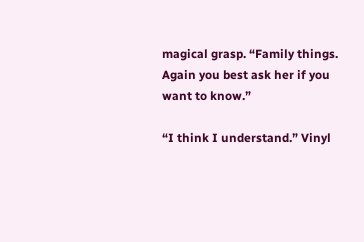magical grasp. “Family things. Again you best ask her if you want to know.”

“I think I understand.” Vinyl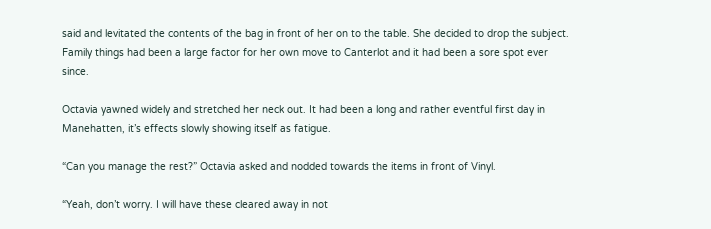said and levitated the contents of the bag in front of her on to the table. She decided to drop the subject. Family things had been a large factor for her own move to Canterlot and it had been a sore spot ever since.

Octavia yawned widely and stretched her neck out. It had been a long and rather eventful first day in Manehatten, it’s effects slowly showing itself as fatigue.

“Can you manage the rest?” Octavia asked and nodded towards the items in front of Vinyl.

“Yeah, don’t worry. I will have these cleared away in not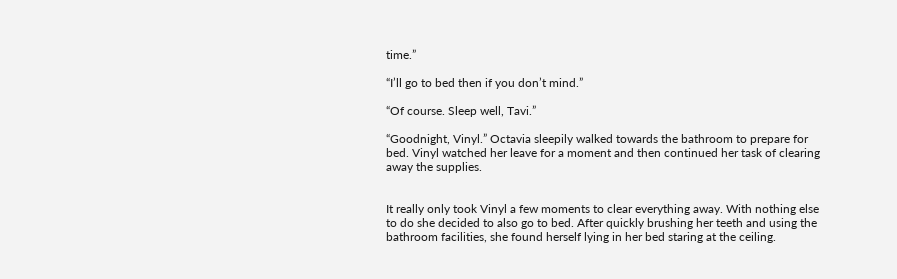time.”

“I’ll go to bed then if you don’t mind.”

“Of course. Sleep well, Tavi.”

“Goodnight, Vinyl.” Octavia sleepily walked towards the bathroom to prepare for bed. Vinyl watched her leave for a moment and then continued her task of clearing away the supplies.


It really only took Vinyl a few moments to clear everything away. With nothing else to do she decided to also go to bed. After quickly brushing her teeth and using the bathroom facilities, she found herself lying in her bed staring at the ceiling.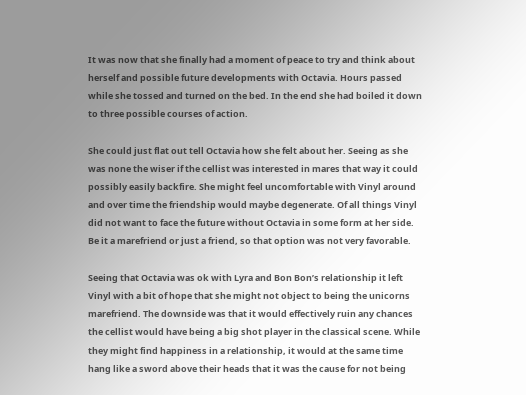It was now that she finally had a moment of peace to try and think about herself and possible future developments with Octavia. Hours passed while she tossed and turned on the bed. In the end she had boiled it down to three possible courses of action.

She could just flat out tell Octavia how she felt about her. Seeing as she was none the wiser if the cellist was interested in mares that way it could possibly easily backfire. She might feel uncomfortable with Vinyl around and over time the friendship would maybe degenerate. Of all things Vinyl did not want to face the future without Octavia in some form at her side. Be it a marefriend or just a friend, so that option was not very favorable.

Seeing that Octavia was ok with Lyra and Bon Bon’s relationship it left Vinyl with a bit of hope that she might not object to being the unicorns marefriend. The downside was that it would effectively ruin any chances the cellist would have being a big shot player in the classical scene. While they might find happiness in a relationship, it would at the same time hang like a sword above their heads that it was the cause for not being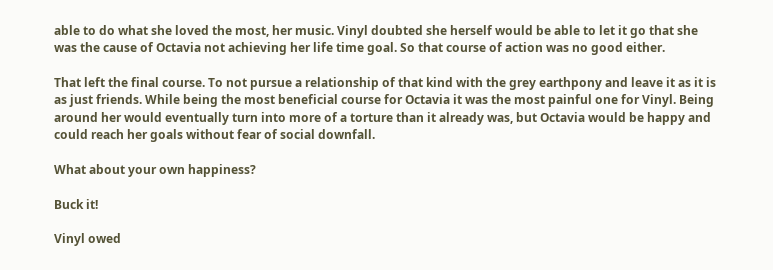able to do what she loved the most, her music. Vinyl doubted she herself would be able to let it go that she was the cause of Octavia not achieving her life time goal. So that course of action was no good either.

That left the final course. To not pursue a relationship of that kind with the grey earthpony and leave it as it is as just friends. While being the most beneficial course for Octavia it was the most painful one for Vinyl. Being around her would eventually turn into more of a torture than it already was, but Octavia would be happy and could reach her goals without fear of social downfall.

What about your own happiness?

Buck it!

Vinyl owed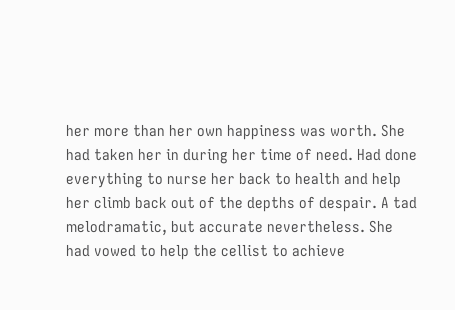her more than her own happiness was worth. She had taken her in during her time of need. Had done everything to nurse her back to health and help her climb back out of the depths of despair. A tad melodramatic, but accurate nevertheless. She had vowed to help the cellist to achieve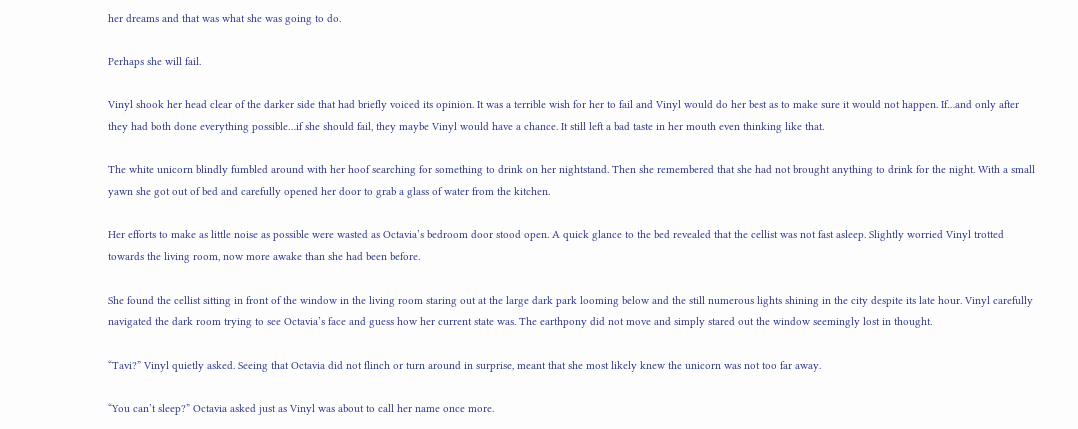her dreams and that was what she was going to do.

Perhaps she will fail.

Vinyl shook her head clear of the darker side that had briefly voiced its opinion. It was a terrible wish for her to fail and Vinyl would do her best as to make sure it would not happen. If…and only after they had both done everything possible…if she should fail, they maybe Vinyl would have a chance. It still left a bad taste in her mouth even thinking like that.

The white unicorn blindly fumbled around with her hoof searching for something to drink on her nightstand. Then she remembered that she had not brought anything to drink for the night. With a small yawn she got out of bed and carefully opened her door to grab a glass of water from the kitchen.

Her efforts to make as little noise as possible were wasted as Octavia’s bedroom door stood open. A quick glance to the bed revealed that the cellist was not fast asleep. Slightly worried Vinyl trotted towards the living room, now more awake than she had been before.

She found the cellist sitting in front of the window in the living room staring out at the large dark park looming below and the still numerous lights shining in the city despite its late hour. Vinyl carefully navigated the dark room trying to see Octavia’s face and guess how her current state was. The earthpony did not move and simply stared out the window seemingly lost in thought.

“Tavi?” Vinyl quietly asked. Seeing that Octavia did not flinch or turn around in surprise, meant that she most likely knew the unicorn was not too far away.

“You can’t sleep?” Octavia asked just as Vinyl was about to call her name once more.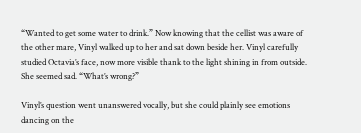“Wanted to get some water to drink.” Now knowing that the cellist was aware of the other mare, Vinyl walked up to her and sat down beside her. Vinyl carefully studied Octavia’s face, now more visible thank to the light shining in from outside. She seemed sad. “What’s wrong?”

Vinyl’s question went unanswered vocally, but she could plainly see emotions dancing on the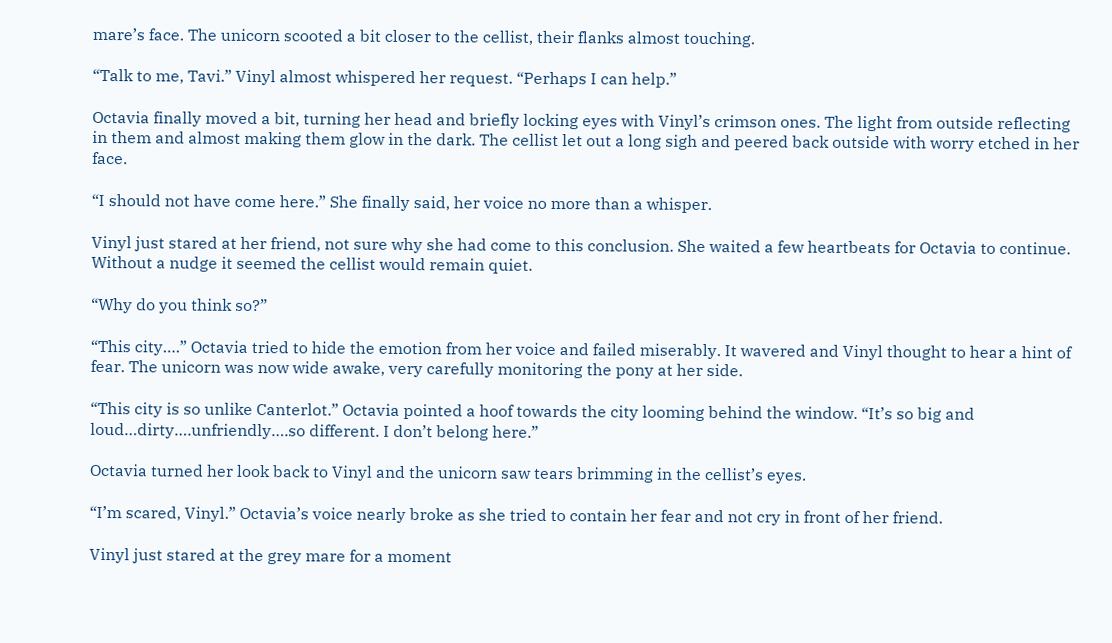mare’s face. The unicorn scooted a bit closer to the cellist, their flanks almost touching.

“Talk to me, Tavi.” Vinyl almost whispered her request. “Perhaps I can help.”

Octavia finally moved a bit, turning her head and briefly locking eyes with Vinyl’s crimson ones. The light from outside reflecting in them and almost making them glow in the dark. The cellist let out a long sigh and peered back outside with worry etched in her face.

“I should not have come here.” She finally said, her voice no more than a whisper.

Vinyl just stared at her friend, not sure why she had come to this conclusion. She waited a few heartbeats for Octavia to continue. Without a nudge it seemed the cellist would remain quiet.

“Why do you think so?”

“This city….” Octavia tried to hide the emotion from her voice and failed miserably. It wavered and Vinyl thought to hear a hint of fear. The unicorn was now wide awake, very carefully monitoring the pony at her side.

“This city is so unlike Canterlot.” Octavia pointed a hoof towards the city looming behind the window. “It’s so big and loud…dirty….unfriendly….so different. I don’t belong here.”

Octavia turned her look back to Vinyl and the unicorn saw tears brimming in the cellist’s eyes.

“I’m scared, Vinyl.” Octavia’s voice nearly broke as she tried to contain her fear and not cry in front of her friend.

Vinyl just stared at the grey mare for a moment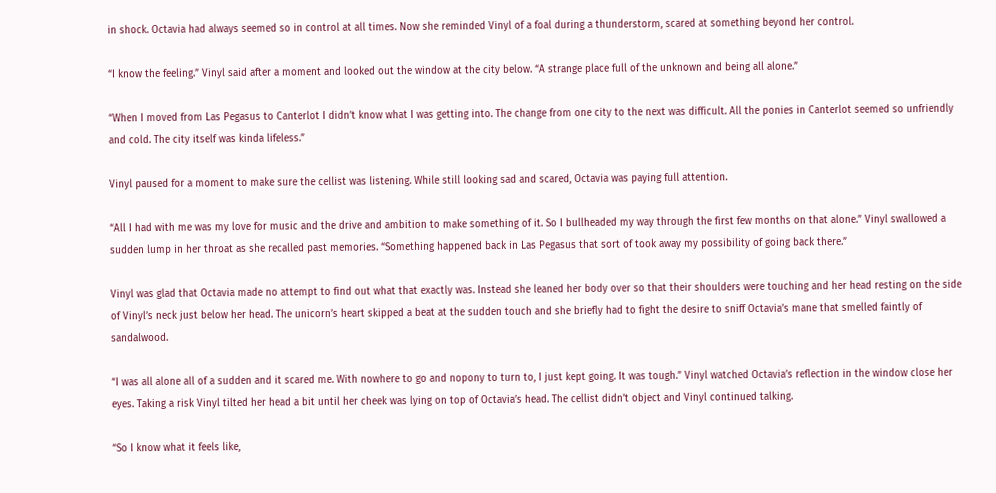in shock. Octavia had always seemed so in control at all times. Now she reminded Vinyl of a foal during a thunderstorm, scared at something beyond her control.

“I know the feeling.” Vinyl said after a moment and looked out the window at the city below. “A strange place full of the unknown and being all alone.”

“When I moved from Las Pegasus to Canterlot I didn’t know what I was getting into. The change from one city to the next was difficult. All the ponies in Canterlot seemed so unfriendly and cold. The city itself was kinda lifeless.”

Vinyl paused for a moment to make sure the cellist was listening. While still looking sad and scared, Octavia was paying full attention.

“All I had with me was my love for music and the drive and ambition to make something of it. So I bullheaded my way through the first few months on that alone.” Vinyl swallowed a sudden lump in her throat as she recalled past memories. “Something happened back in Las Pegasus that sort of took away my possibility of going back there.”

Vinyl was glad that Octavia made no attempt to find out what that exactly was. Instead she leaned her body over so that their shoulders were touching and her head resting on the side of Vinyl’s neck just below her head. The unicorn’s heart skipped a beat at the sudden touch and she briefly had to fight the desire to sniff Octavia’s mane that smelled faintly of sandalwood.

“I was all alone all of a sudden and it scared me. With nowhere to go and nopony to turn to, I just kept going. It was tough.” Vinyl watched Octavia’s reflection in the window close her eyes. Taking a risk Vinyl tilted her head a bit until her cheek was lying on top of Octavia’s head. The cellist didn’t object and Vinyl continued talking.

“So I know what it feels like,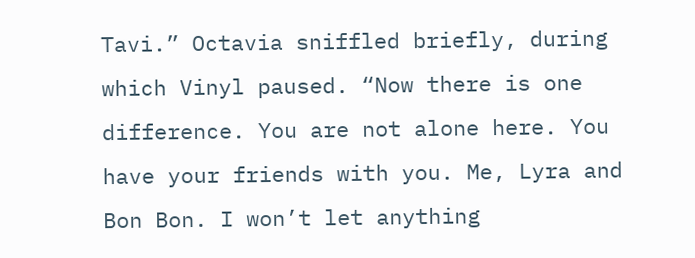Tavi.” Octavia sniffled briefly, during which Vinyl paused. “Now there is one difference. You are not alone here. You have your friends with you. Me, Lyra and Bon Bon. I won’t let anything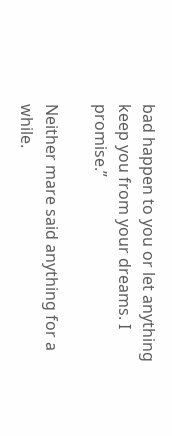bad happen to you or let anything keep you from your dreams. I promise.”

Neither mare said anything for a while.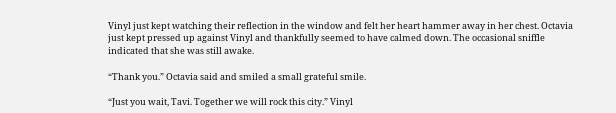Vinyl just kept watching their reflection in the window and felt her heart hammer away in her chest. Octavia just kept pressed up against Vinyl and thankfully seemed to have calmed down. The occasional sniffle indicated that she was still awake.

“Thank you.” Octavia said and smiled a small grateful smile.

“Just you wait, Tavi. Together we will rock this city.” Vinyl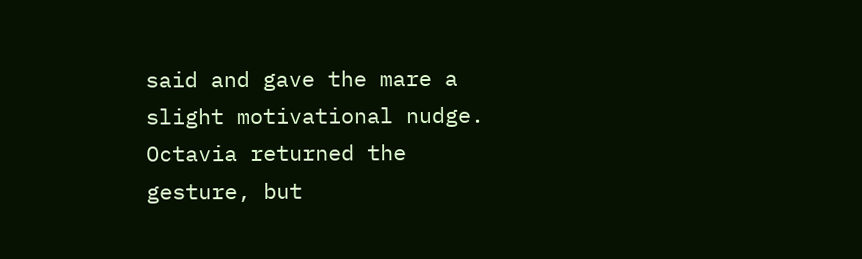said and gave the mare a slight motivational nudge. Octavia returned the gesture, but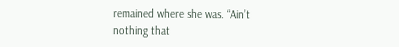remained where she was. “Ain’t nothing that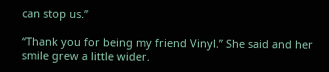can stop us.”

“Thank you for being my friend Vinyl.” She said and her smile grew a little wider.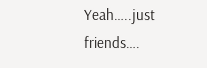Yeah…..just friends….